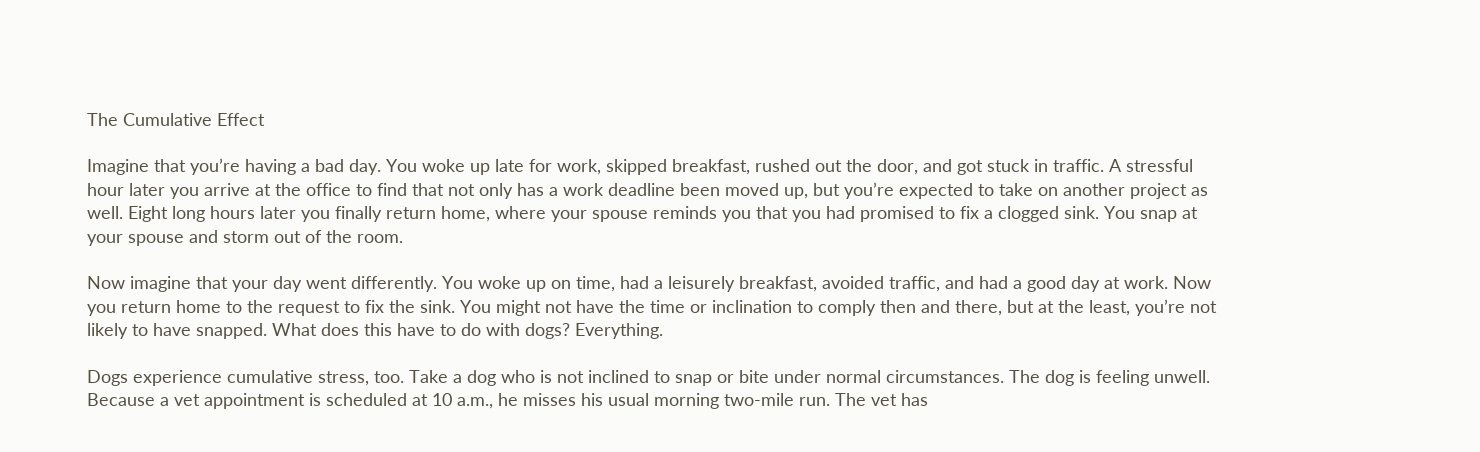The Cumulative Effect

Imagine that you’re having a bad day. You woke up late for work, skipped breakfast, rushed out the door, and got stuck in traffic. A stressful hour later you arrive at the office to find that not only has a work deadline been moved up, but you’re expected to take on another project as well. Eight long hours later you finally return home, where your spouse reminds you that you had promised to fix a clogged sink. You snap at your spouse and storm out of the room.

Now imagine that your day went differently. You woke up on time, had a leisurely breakfast, avoided traffic, and had a good day at work. Now you return home to the request to fix the sink. You might not have the time or inclination to comply then and there, but at the least, you’re not likely to have snapped. What does this have to do with dogs? Everything.

Dogs experience cumulative stress, too. Take a dog who is not inclined to snap or bite under normal circumstances. The dog is feeling unwell. Because a vet appointment is scheduled at 10 a.m., he misses his usual morning two-mile run. The vet has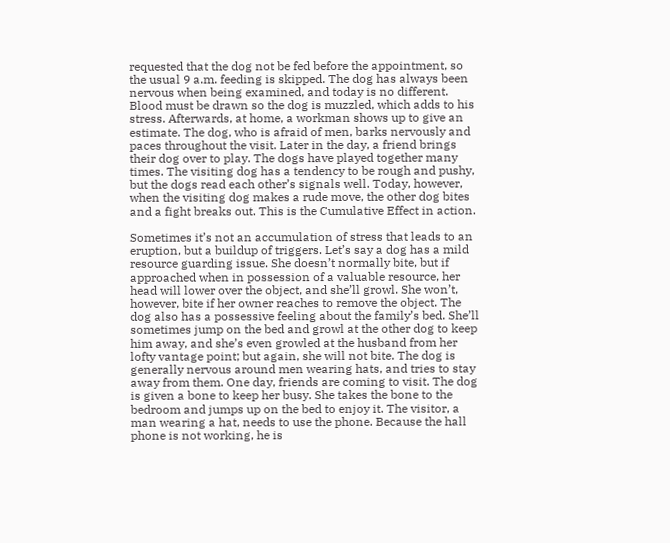requested that the dog not be fed before the appointment, so the usual 9 a.m. feeding is skipped. The dog has always been nervous when being examined, and today is no different. Blood must be drawn so the dog is muzzled, which adds to his stress. Afterwards, at home, a workman shows up to give an estimate. The dog, who is afraid of men, barks nervously and paces throughout the visit. Later in the day, a friend brings their dog over to play. The dogs have played together many times. The visiting dog has a tendency to be rough and pushy, but the dogs read each other’s signals well. Today, however, when the visiting dog makes a rude move, the other dog bites and a fight breaks out. This is the Cumulative Effect in action.

Sometimes it’s not an accumulation of stress that leads to an eruption, but a buildup of triggers. Let’s say a dog has a mild resource guarding issue. She doesn’t normally bite, but if approached when in possession of a valuable resource, her head will lower over the object, and she’ll growl. She won’t, however, bite if her owner reaches to remove the object. The dog also has a possessive feeling about the family’s bed. She’ll sometimes jump on the bed and growl at the other dog to keep him away, and she’s even growled at the husband from her lofty vantage point; but again, she will not bite. The dog is generally nervous around men wearing hats, and tries to stay away from them. One day, friends are coming to visit. The dog is given a bone to keep her busy. She takes the bone to the bedroom and jumps up on the bed to enjoy it. The visitor, a man wearing a hat, needs to use the phone. Because the hall phone is not working, he is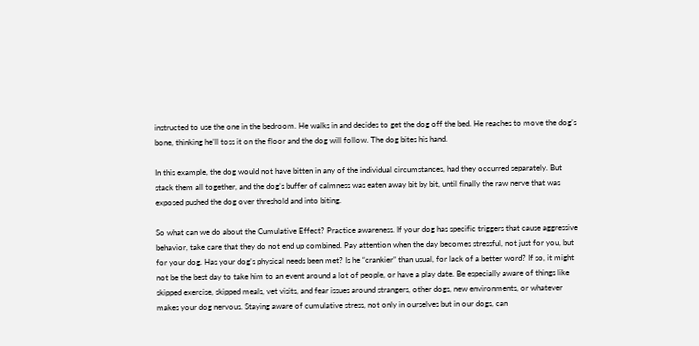instructed to use the one in the bedroom. He walks in and decides to get the dog off the bed. He reaches to move the dog’s bone, thinking he’ll toss it on the floor and the dog will follow. The dog bites his hand.

In this example, the dog would not have bitten in any of the individual circumstances, had they occurred separately. But stack them all together, and the dog’s buffer of calmness was eaten away bit by bit, until finally the raw nerve that was exposed pushed the dog over threshold and into biting.

So what can we do about the Cumulative Effect? Practice awareness. If your dog has specific triggers that cause aggressive behavior, take care that they do not end up combined. Pay attention when the day becomes stressful, not just for you, but for your dog. Has your dog’s physical needs been met? Is he “crankier” than usual, for lack of a better word? If so, it might not be the best day to take him to an event around a lot of people, or have a play date. Be especially aware of things like skipped exercise, skipped meals, vet visits, and fear issues around strangers, other dogs, new environments, or whatever makes your dog nervous. Staying aware of cumulative stress, not only in ourselves but in our dogs, can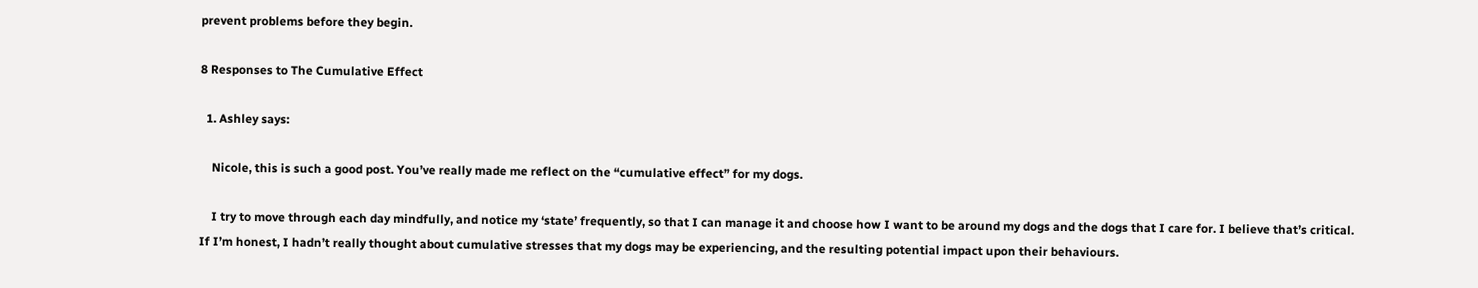prevent problems before they begin.

8 Responses to The Cumulative Effect

  1. Ashley says:

    Nicole, this is such a good post. You’ve really made me reflect on the “cumulative effect” for my dogs.

    I try to move through each day mindfully, and notice my ‘state’ frequently, so that I can manage it and choose how I want to be around my dogs and the dogs that I care for. I believe that’s critical. If I’m honest, I hadn’t really thought about cumulative stresses that my dogs may be experiencing, and the resulting potential impact upon their behaviours.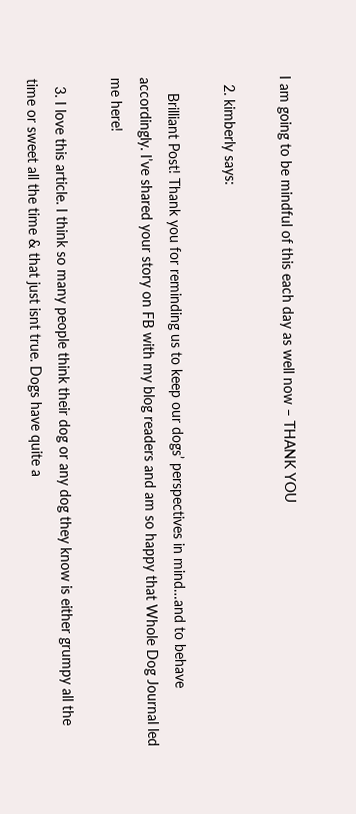I am going to be mindful of this each day as well now – THANK YOU

  2. kimberly says:

    Brilliant Post! Thank you for reminding us to keep our dogs’ perspectives in mind…and to behave accordingly. I’ve shared your story on FB with my blog readers and am so happy that Whole Dog Journal led me here!

  3. I love this article. I think so many people think their dog or any dog they know is either grumpy all the time or sweet all the time & that just isnt true. Dogs have quite a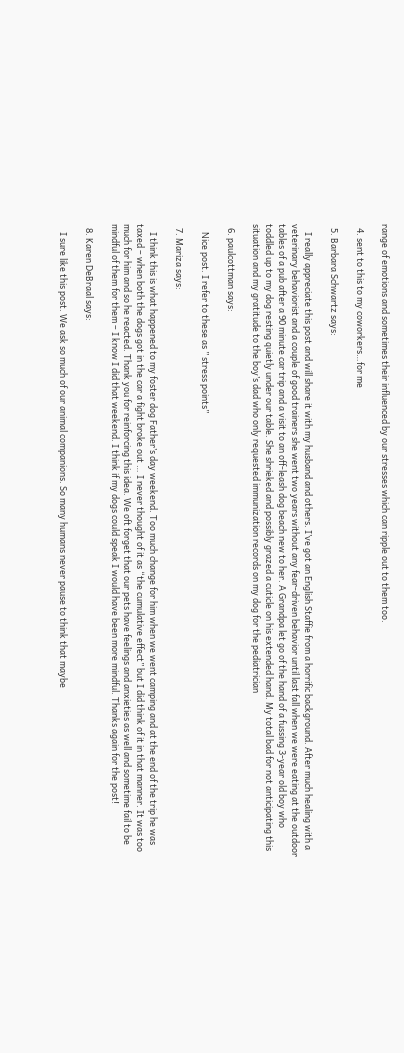range of emotions and sometimes their influenced by our stresses which can ripple out to them too.

  4. sent to this to my coworkers…for me

  5. Barbara Schwartz says:

    I really appreciate this post and will share it with my husband and others. I’ve got an English Staffie from a horrific background. After much healing with a veterinary behaviorist and a couple of good trainers she went two years without any fear-driven behavior until last fall when we were eating at the outdoor tables of a pub after a 90 minute car trip and a visit to an off-leash dog beach new to her. A Grandpa let go of the hand of a fussing 3-year old boy who toddled up to my dog resting quietly under our table. She shrieked and possibly grazed a cuticle on his extended hand. My total bad for not anticipating this situation and my gratitude to the boy’s dad who only requested immunization records on my dog for the pediatrician

  6. paulcottman says:

    Nice post. I refer to these as ” stress points”

  7. Mariza says:

    I think this is what happened to my foster dog Father’s day weekend. Too much change for him when we went camping and at the end of the trip he was taxed – when both the dogs got in the car a fight broke out … I never thought of it as “the cumulative effect” but I did think of it in that manner. It was too much for him and so he reacted. Thank you for reinforcing this idea. We oft forget that our pets have feelings and anxieties as well and sometime fail to be mindful of them for them – I know I did that weekend. I think if my dogs could speak I would have been more mindful. Thanks again for the post!

  8. Karen DeBraal says:

    I sure like this post. We ask so much of our animal companions. So many humans never pause to think that maybe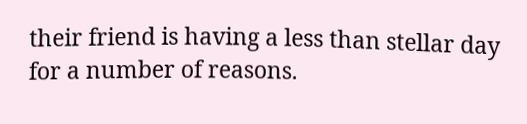their friend is having a less than stellar day for a number of reasons.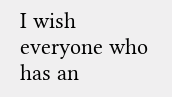I wish everyone who has an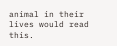animal in their lives would read this.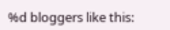%d bloggers like this: